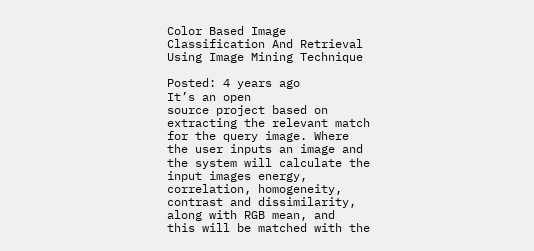Color Based Image Classification And Retrieval Using Image Mining Technique

Posted: 4 years ago
It’s an open
source project based on extracting the relevant match for the query image. Where
the user inputs an image and the system will calculate the input images energy,
correlation, homogeneity, contrast and dissimilarity, along with RGB mean, and
this will be matched with the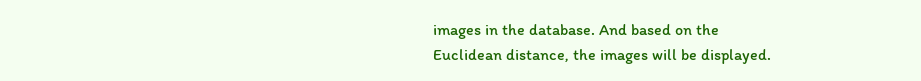images in the database. And based on the
Euclidean distance, the images will be displayed.